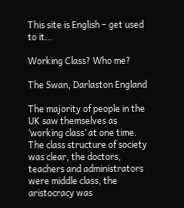This site is English – get used to it…

Working Class? Who me?

The Swan, Darlaston England

The majority of people in the UK saw themselves as ‘working class’ at one time. The class structure of society was clear, the doctors, teachers and administrators were middle class, the aristocracy was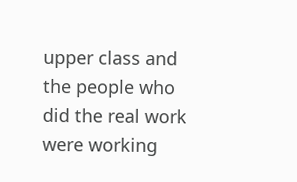upper class and the people who did the real work were working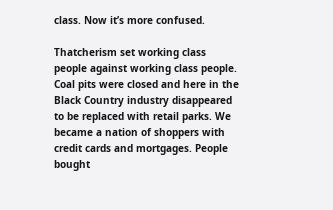class. Now it’s more confused.

Thatcherism set working class people against working class people. Coal pits were closed and here in the Black Country industry disappeared to be replaced with retail parks. We became a nation of shoppers with credit cards and mortgages. People bought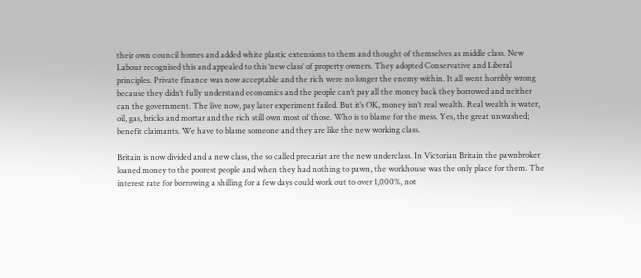their own council homes and added white plastic extensions to them and thought of themselves as middle class. New Labour recognised this and appealed to this ‘new class’ of property owners. They adopted Conservative and Liberal principles. Private finance was now acceptable and the rich were no longer the enemy within. It all went horribly wrong because they didn’t fully understand economics and the people can’t pay all the money back they borrowed and neither can the government. The live now, pay later experiment failed. But it’s OK, money isn’t real wealth. Real wealth is water, oil, gas, bricks and mortar and the rich still own most of those. Who is to blame for the mess. Yes, the great unwashed; benefit claimants. We have to blame someone and they are like the new working class.

Britain is now divided and a new class, the so called precariat are the new underclass. In Victorian Britain the pawnbroker loaned money to the poorest people and when they had nothing to pawn, the workhouse was the only place for them. The interest rate for borrowing a shilling for a few days could work out to over 1,000%, not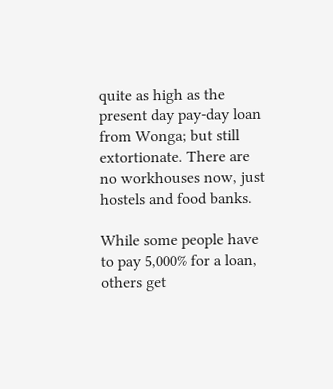quite as high as the present day pay-day loan from Wonga; but still extortionate. There are no workhouses now, just hostels and food banks.

While some people have to pay 5,000% for a loan, others get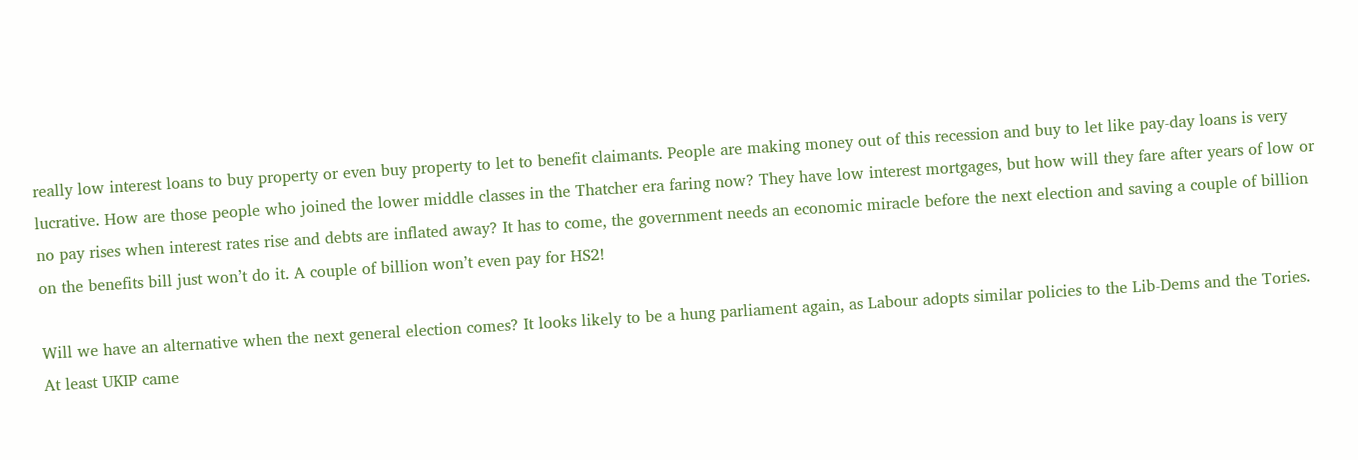really low interest loans to buy property or even buy property to let to benefit claimants. People are making money out of this recession and buy to let like pay-day loans is very lucrative. How are those people who joined the lower middle classes in the Thatcher era faring now? They have low interest mortgages, but how will they fare after years of low or no pay rises when interest rates rise and debts are inflated away? It has to come, the government needs an economic miracle before the next election and saving a couple of billion on the benefits bill just won’t do it. A couple of billion won’t even pay for HS2!

Will we have an alternative when the next general election comes? It looks likely to be a hung parliament again, as Labour adopts similar policies to the Lib-Dems and the Tories. At least UKIP came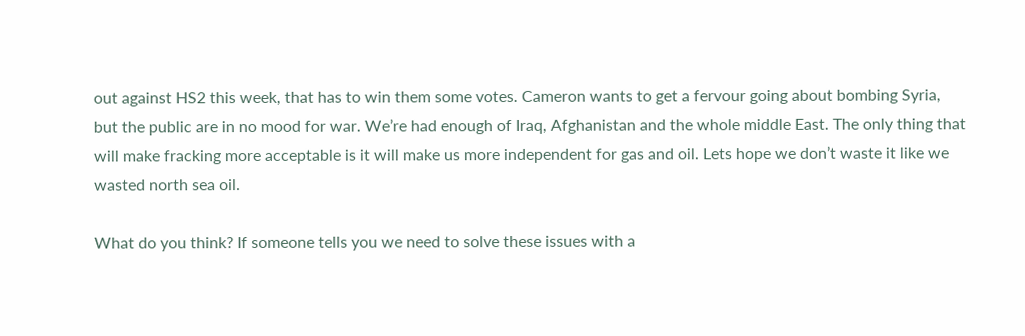out against HS2 this week, that has to win them some votes. Cameron wants to get a fervour going about bombing Syria, but the public are in no mood for war. We’re had enough of Iraq, Afghanistan and the whole middle East. The only thing that will make fracking more acceptable is it will make us more independent for gas and oil. Lets hope we don’t waste it like we wasted north sea oil.

What do you think? If someone tells you we need to solve these issues with a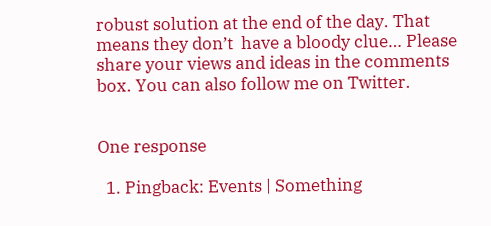robust solution at the end of the day. That means they don’t  have a bloody clue… Please share your views and ideas in the comments box. You can also follow me on Twitter.


One response

  1. Pingback: Events | Something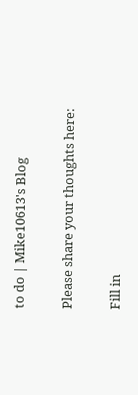to do | Mike10613's Blog

Please share your thoughts here:

Fill in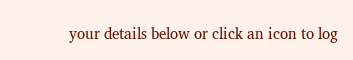your details below or click an icon to log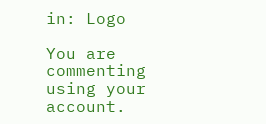in: Logo

You are commenting using your account.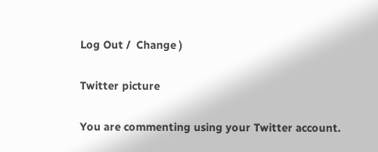Log Out /  Change )

Twitter picture

You are commenting using your Twitter account.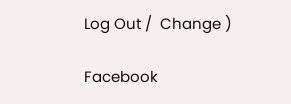Log Out /  Change )

Facebook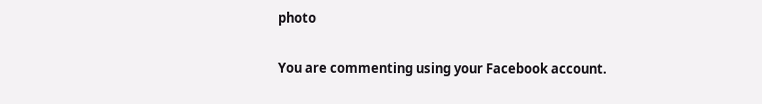photo

You are commenting using your Facebook account.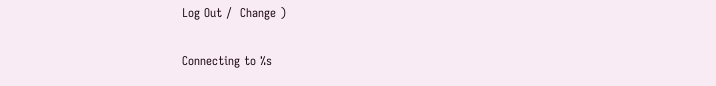Log Out /  Change )

Connecting to %s